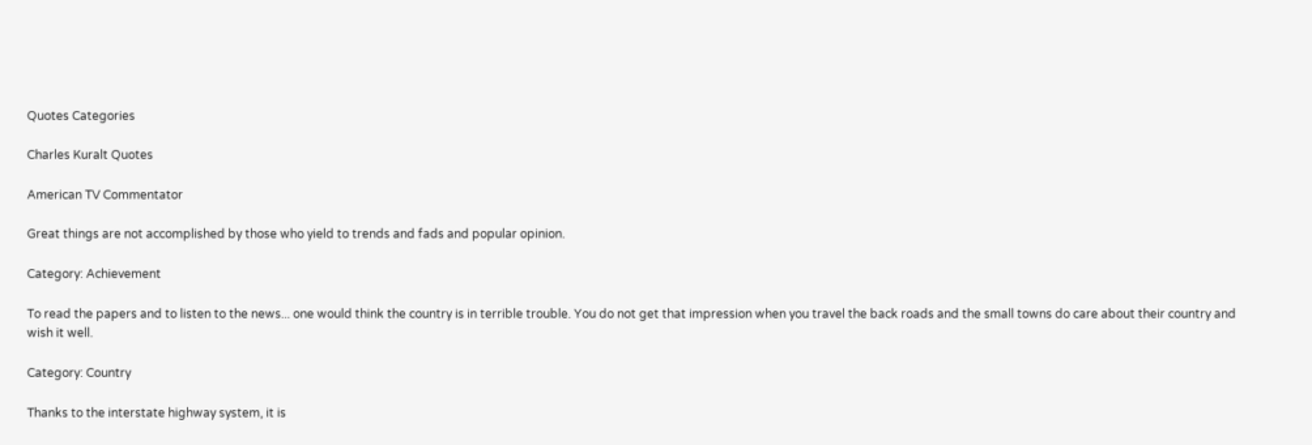Quotes Categories

Charles Kuralt Quotes

American TV Commentator

Great things are not accomplished by those who yield to trends and fads and popular opinion.

Category: Achievement

To read the papers and to listen to the news... one would think the country is in terrible trouble. You do not get that impression when you travel the back roads and the small towns do care about their country and wish it well.

Category: Country

Thanks to the interstate highway system, it is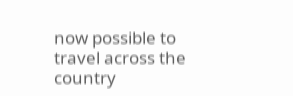now possible to travel across the country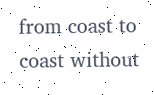from coast to coast without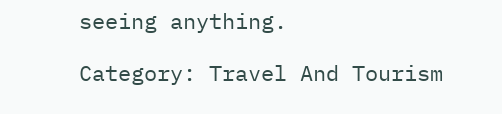seeing anything.

Category: Travel And Tourism